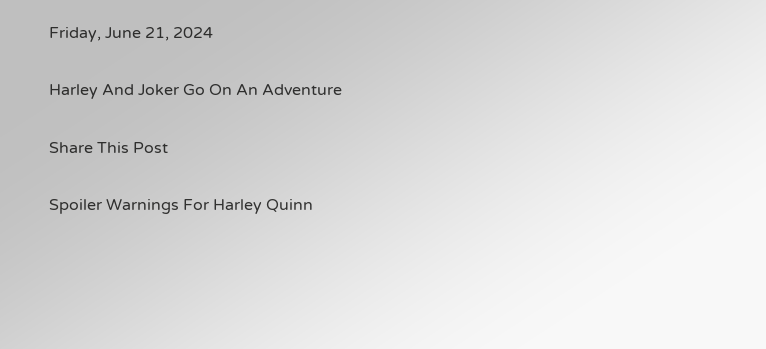Friday, June 21, 2024

Harley And Joker Go On An Adventure

Share This Post

Spoiler Warnings For Harley Quinn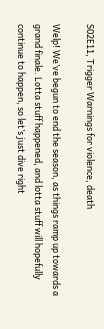S02E11, Trigger Warnings for violence, death

Welp! We’ve begun to end the season, as things ramp up towards a grand finale. Lotta stuff happened, and lotta stuff will hopefully continue to happen, so let’s just dive right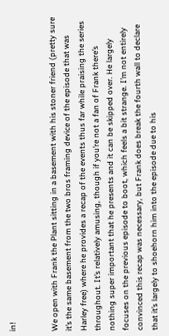in!


We open with Frank the Plant sitting in a basement with his stoner friend (pretty sure it’s the same basement from the two bros framing device of the episode that was Harley free) where he provides a recap of the events thus far while praising the series throughout. It’s relatively amusing, though if you’re not a fan of Frank there’s nothing super important that he presents and it can be skipped over. He largely focuses on the previous episode to boot, which feels a bit strange. I’m not entirely convinced this recap was necessary, but Frank does break the fourth wall to declare that it’s largely to shoehorn him into the episode due to his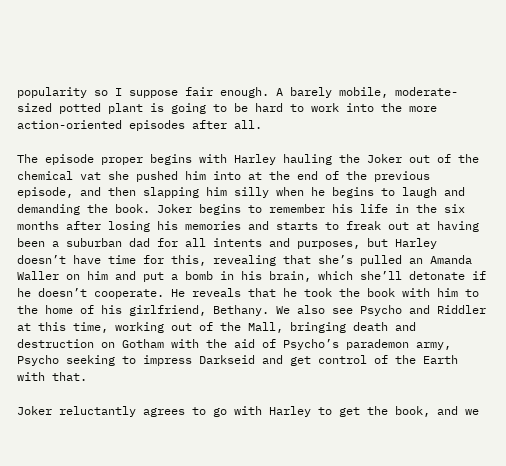popularity so I suppose fair enough. A barely mobile, moderate-sized potted plant is going to be hard to work into the more action-oriented episodes after all.

The episode proper begins with Harley hauling the Joker out of the chemical vat she pushed him into at the end of the previous episode, and then slapping him silly when he begins to laugh and demanding the book. Joker begins to remember his life in the six months after losing his memories and starts to freak out at having been a suburban dad for all intents and purposes, but Harley doesn’t have time for this, revealing that she’s pulled an Amanda Waller on him and put a bomb in his brain, which she’ll detonate if he doesn’t cooperate. He reveals that he took the book with him to the home of his girlfriend, Bethany. We also see Psycho and Riddler at this time, working out of the Mall, bringing death and destruction on Gotham with the aid of Psycho’s parademon army, Psycho seeking to impress Darkseid and get control of the Earth with that.

Joker reluctantly agrees to go with Harley to get the book, and we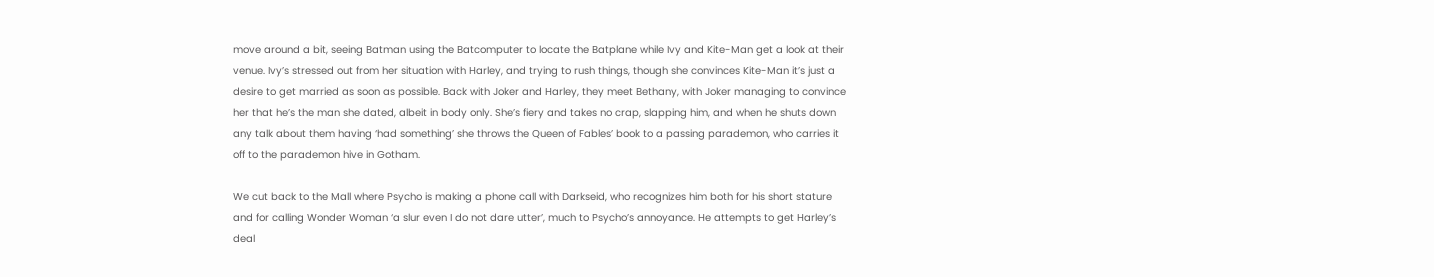move around a bit, seeing Batman using the Batcomputer to locate the Batplane while Ivy and Kite-Man get a look at their venue. Ivy’s stressed out from her situation with Harley, and trying to rush things, though she convinces Kite-Man it’s just a desire to get married as soon as possible. Back with Joker and Harley, they meet Bethany, with Joker managing to convince her that he’s the man she dated, albeit in body only. She’s fiery and takes no crap, slapping him, and when he shuts down any talk about them having ‘had something’ she throws the Queen of Fables’ book to a passing parademon, who carries it off to the parademon hive in Gotham.

We cut back to the Mall where Psycho is making a phone call with Darkseid, who recognizes him both for his short stature and for calling Wonder Woman ‘a slur even I do not dare utter’, much to Psycho’s annoyance. He attempts to get Harley’s deal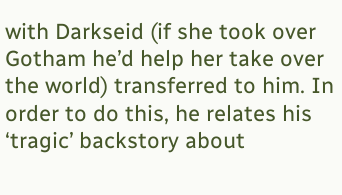with Darkseid (if she took over Gotham he’d help her take over the world) transferred to him. In order to do this, he relates his ‘tragic’ backstory about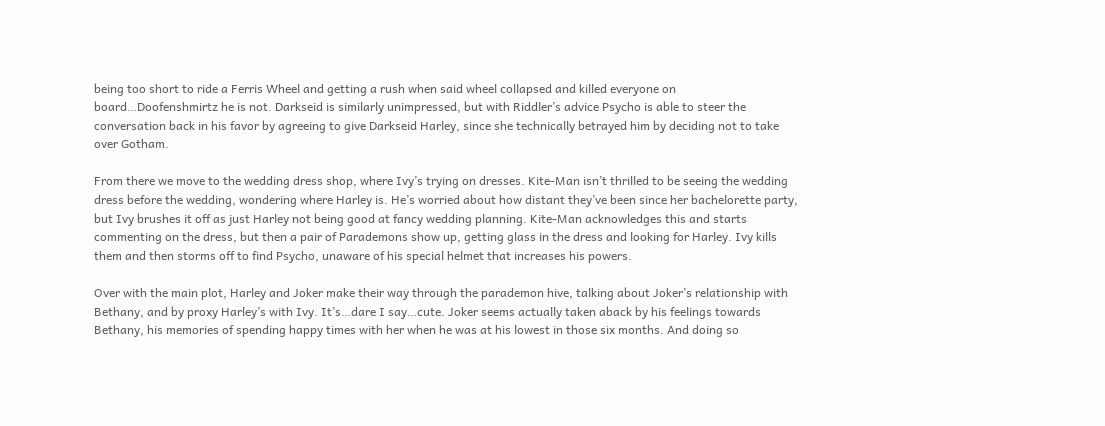being too short to ride a Ferris Wheel and getting a rush when said wheel collapsed and killed everyone on board…Doofenshmirtz he is not. Darkseid is similarly unimpressed, but with Riddler’s advice Psycho is able to steer the conversation back in his favor by agreeing to give Darkseid Harley, since she technically betrayed him by deciding not to take over Gotham.

From there we move to the wedding dress shop, where Ivy’s trying on dresses. Kite-Man isn’t thrilled to be seeing the wedding dress before the wedding, wondering where Harley is. He’s worried about how distant they’ve been since her bachelorette party, but Ivy brushes it off as just Harley not being good at fancy wedding planning. Kite-Man acknowledges this and starts commenting on the dress, but then a pair of Parademons show up, getting glass in the dress and looking for Harley. Ivy kills them and then storms off to find Psycho, unaware of his special helmet that increases his powers.

Over with the main plot, Harley and Joker make their way through the parademon hive, talking about Joker’s relationship with Bethany, and by proxy Harley’s with Ivy. It’s…dare I say…cute. Joker seems actually taken aback by his feelings towards Bethany, his memories of spending happy times with her when he was at his lowest in those six months. And doing so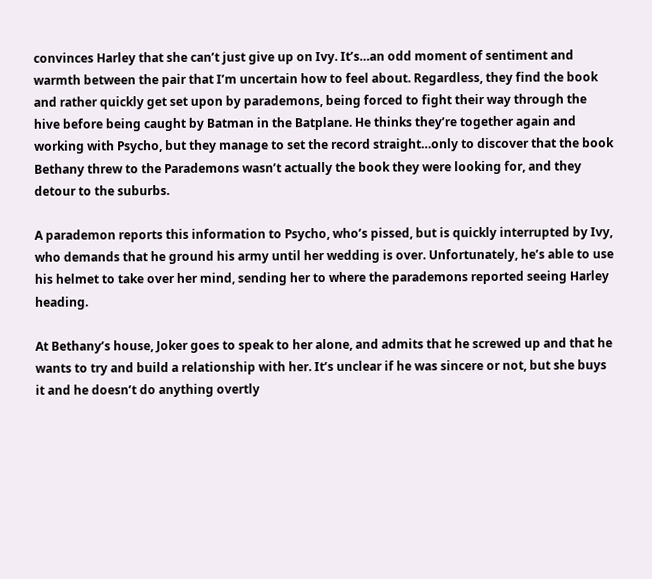convinces Harley that she can’t just give up on Ivy. It’s…an odd moment of sentiment and warmth between the pair that I’m uncertain how to feel about. Regardless, they find the book and rather quickly get set upon by parademons, being forced to fight their way through the hive before being caught by Batman in the Batplane. He thinks they’re together again and working with Psycho, but they manage to set the record straight…only to discover that the book Bethany threw to the Parademons wasn’t actually the book they were looking for, and they detour to the suburbs.

A parademon reports this information to Psycho, who’s pissed, but is quickly interrupted by Ivy, who demands that he ground his army until her wedding is over. Unfortunately, he’s able to use his helmet to take over her mind, sending her to where the parademons reported seeing Harley heading.

At Bethany’s house, Joker goes to speak to her alone, and admits that he screwed up and that he wants to try and build a relationship with her. It’s unclear if he was sincere or not, but she buys it and he doesn’t do anything overtly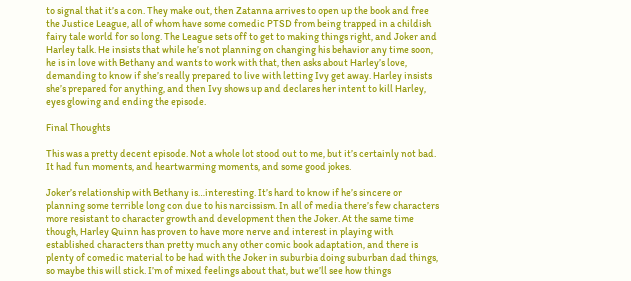to signal that it’s a con. They make out, then Zatanna arrives to open up the book and free the Justice League, all of whom have some comedic PTSD from being trapped in a childish fairy tale world for so long. The League sets off to get to making things right, and Joker and Harley talk. He insists that while he’s not planning on changing his behavior any time soon, he is in love with Bethany and wants to work with that, then asks about Harley’s love, demanding to know if she’s really prepared to live with letting Ivy get away. Harley insists she’s prepared for anything, and then Ivy shows up and declares her intent to kill Harley, eyes glowing and ending the episode.

Final Thoughts

This was a pretty decent episode. Not a whole lot stood out to me, but it’s certainly not bad. It had fun moments, and heartwarming moments, and some good jokes.

Joker’s relationship with Bethany is…interesting. It’s hard to know if he’s sincere or planning some terrible long con due to his narcissism. In all of media there’s few characters more resistant to character growth and development then the Joker. At the same time though, Harley Quinn has proven to have more nerve and interest in playing with established characters than pretty much any other comic book adaptation, and there is plenty of comedic material to be had with the Joker in suburbia doing suburban dad things, so maybe this will stick. I’m of mixed feelings about that, but we’ll see how things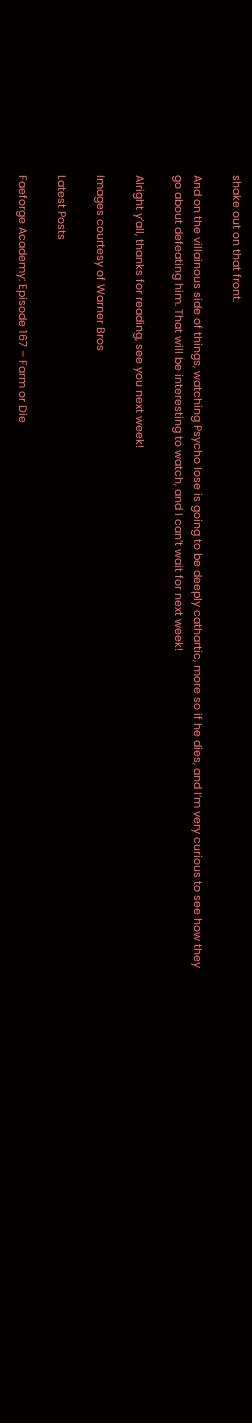shake out on that front.

And on the villainous side of things, watching Psycho lose is going to be deeply cathartic, more so if he dies, and I’m very curious to see how they go about defeating him. That will be interesting to watch, and I can’t wait for next week!

Alright y’all, thanks for reading, see you next week!

Images courtesy of Warner Bros

Latest Posts

Faeforge Academy: Episode 167 – Farm or Die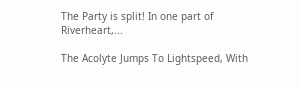The Party is split! In one part of Riverheart,...

The Acolyte Jumps To Lightspeed, With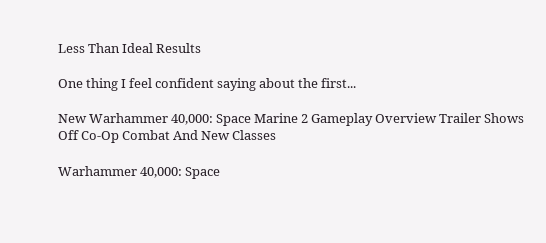Less Than Ideal Results

One thing I feel confident saying about the first...

New Warhammer 40,000: Space Marine 2 Gameplay Overview Trailer Shows Off Co-Op Combat And New Classes

Warhammer 40,000: Space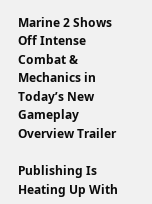Marine 2 Shows Off Intense Combat & Mechanics in Today’s New Gameplay Overview Trailer

Publishing Is Heating Up With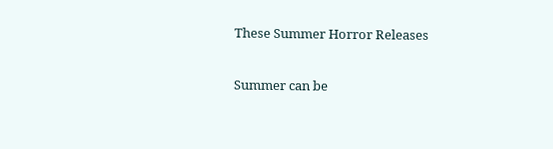These Summer Horror Releases

Summer can be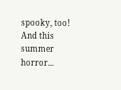spooky, too! And this summer horror...